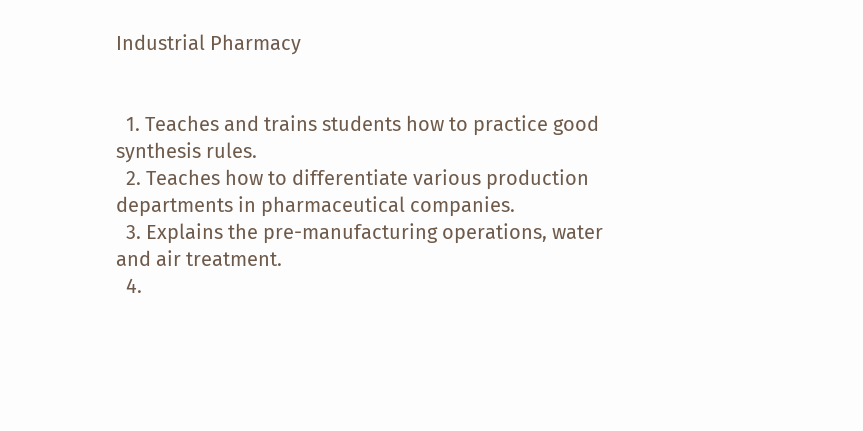Industrial Pharmacy


  1. Teaches and trains students how to practice good synthesis rules.
  2. Teaches how to differentiate various production departments in pharmaceutical companies.
  3. Explains the pre-manufacturing operations, water and air treatment.
  4.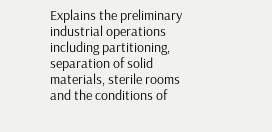Explains the preliminary industrial operations including partitioning, separation of solid materials, sterile rooms and the conditions of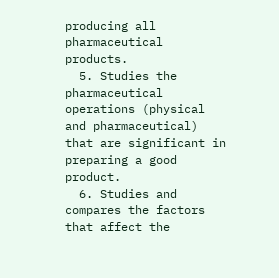producing all pharmaceutical products.
  5. Studies the pharmaceutical operations (physical and pharmaceutical) that are significant in preparing a good product.
  6. Studies and compares the factors that affect the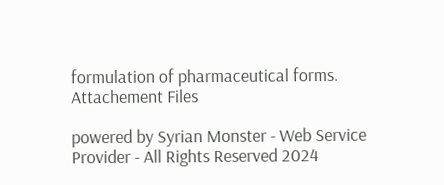formulation of pharmaceutical forms.
Attachement Files

powered by Syrian Monster - Web Service Provider - All Rights Reserved 2024